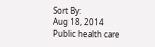Sort By:
Aug 18, 2014
Public health care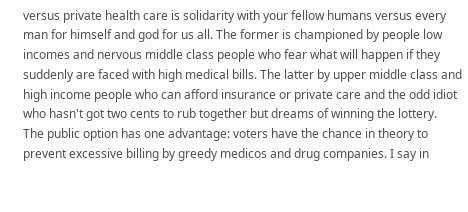versus private health care is solidarity with your fellow humans versus every man for himself and god for us all. The former is championed by people low incomes and nervous middle class people who fear what will happen if they suddenly are faced with high medical bills. The latter by upper middle class and high income people who can afford insurance or private care and the odd idiot who hasn't got two cents to rub together but dreams of winning the lottery.
The public option has one advantage: voters have the chance in theory to prevent excessive billing by greedy medicos and drug companies. I say in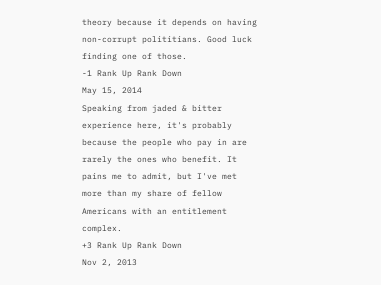theory because it depends on having non-corrupt polititians. Good luck finding one of those.
-1 Rank Up Rank Down
May 15, 2014
Speaking from jaded & bitter experience here, it's probably because the people who pay in are rarely the ones who benefit. It pains me to admit, but I've met more than my share of fellow Americans with an entitlement complex.
+3 Rank Up Rank Down
Nov 2, 2013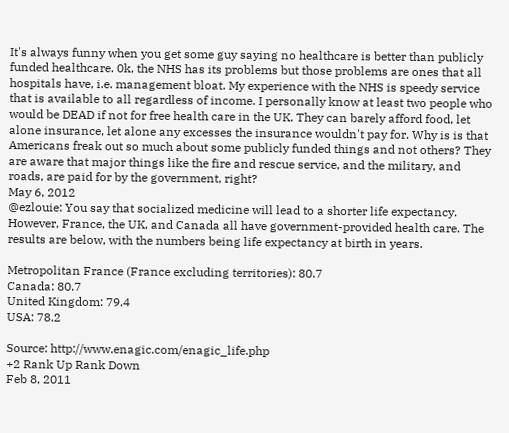It's always funny when you get some guy saying no healthcare is better than publicly funded healthcare. 0k, the NHS has its problems but those problems are ones that all hospitals have, i.e. management bloat. My experience with the NHS is speedy service that is available to all regardless of income. I personally know at least two people who would be DEAD if not for free health care in the UK. They can barely afford food, let alone insurance, let alone any excesses the insurance wouldn't pay for. Why is is that Americans freak out so much about some publicly funded things and not others? They are aware that major things like the fire and rescue service, and the military, and roads, are paid for by the government, right?
May 6, 2012
@ezlouie: You say that socialized medicine will lead to a shorter life expectancy. However, France, the UK, and Canada all have government-provided health care. The results are below, with the numbers being life expectancy at birth in years.

Metropolitan France (France excluding territories): 80.7
Canada: 80.7
United Kingdom: 79.4
USA: 78.2

Source: http://www.enagic.com/enagic_life.php
+2 Rank Up Rank Down
Feb 8, 2011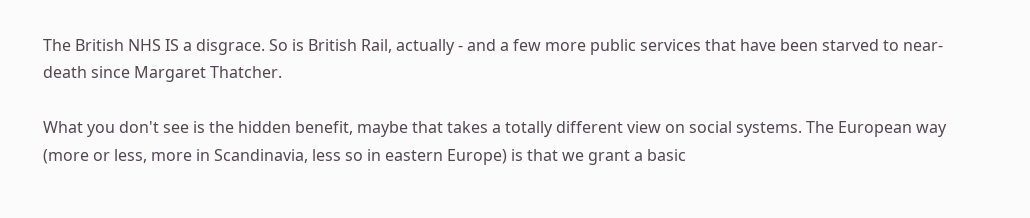The British NHS IS a disgrace. So is British Rail, actually - and a few more public services that have been starved to near-death since Margaret Thatcher.

What you don't see is the hidden benefit, maybe that takes a totally different view on social systems. The European way (more or less, more in Scandinavia, less so in eastern Europe) is that we grant a basic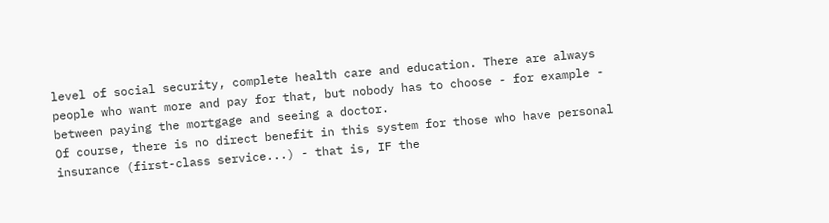level of social security, complete health care and education. There are always people who want more and pay for that, but nobody has to choose - for example - between paying the mortgage and seeing a doctor.
Of course, there is no direct benefit in this system for those who have personal insurance (first-class service...) - that is, IF the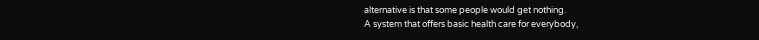alternative is that some people would get nothing.
A system that offers basic health care for everybody,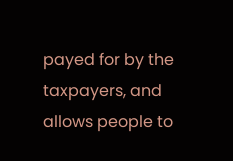payed for by the taxpayers, and allows people to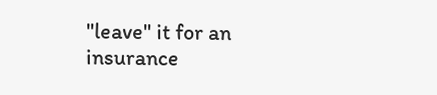"leave" it for an insurance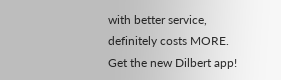with better service, definitely costs MORE.
Get the new Dilbert app!